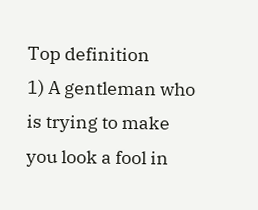Top definition
1) A gentleman who is trying to make you look a fool in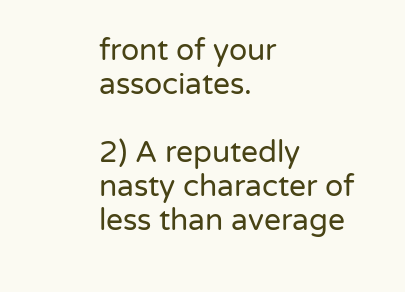front of your associates.

2) A reputedly nasty character of less than average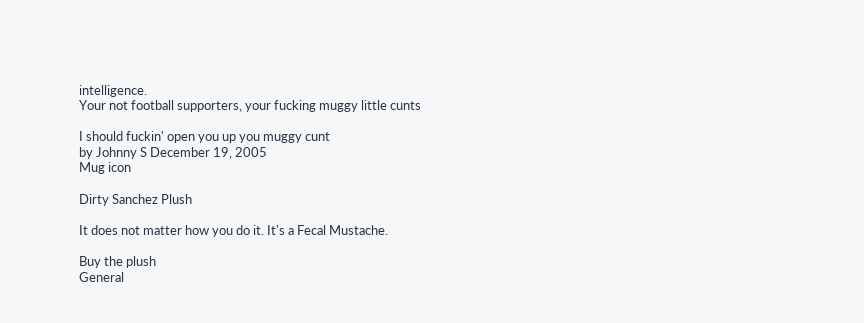intelligence.
Your not football supporters, your fucking muggy little cunts

I should fuckin' open you up you muggy cunt
by Johnny S December 19, 2005
Mug icon

Dirty Sanchez Plush

It does not matter how you do it. It's a Fecal Mustache.

Buy the plush
General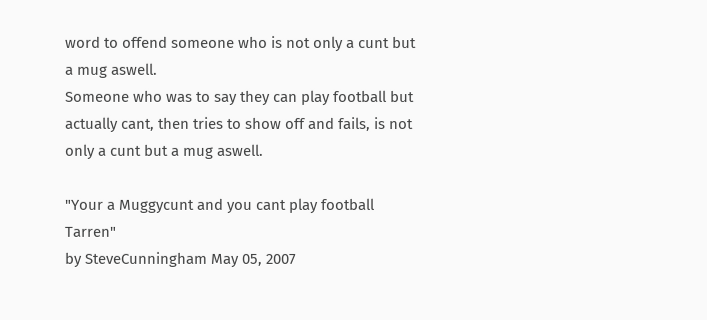word to offend someone who is not only a cunt but a mug aswell.
Someone who was to say they can play football but actually cant, then tries to show off and fails, is not only a cunt but a mug aswell.

"Your a Muggycunt and you cant play football Tarren"
by SteveCunningham May 05, 2007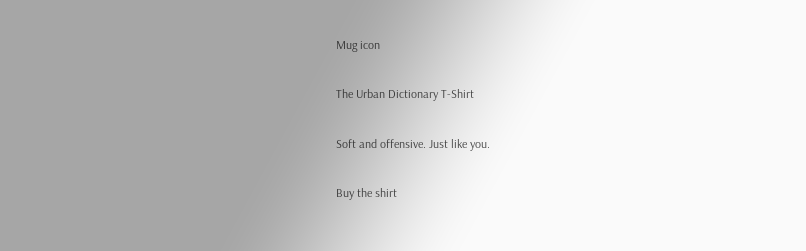Mug icon

The Urban Dictionary T-Shirt

Soft and offensive. Just like you.

Buy the shirt